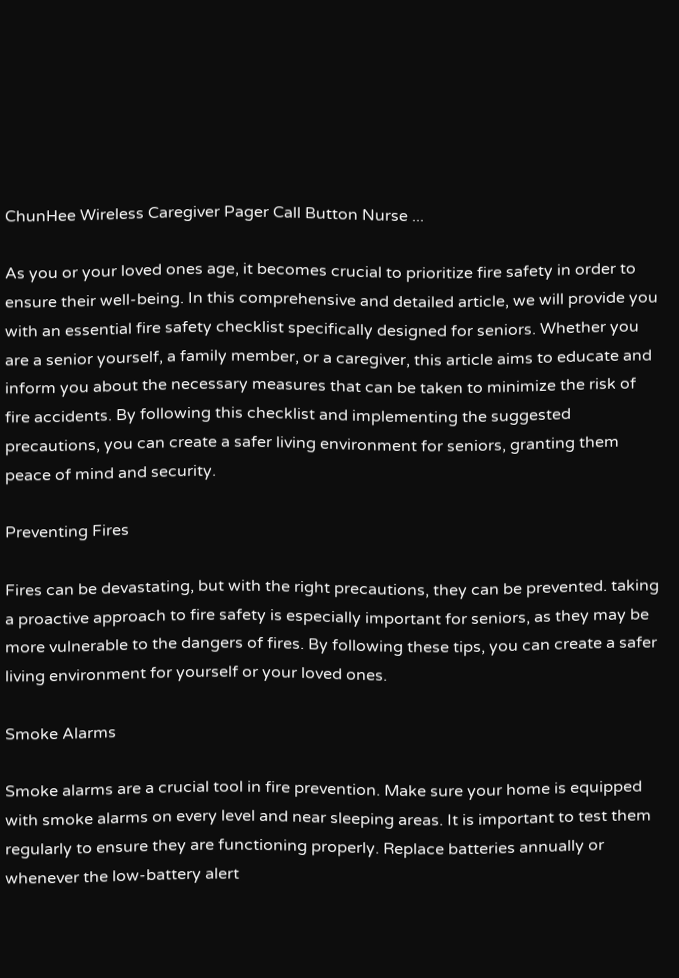ChunHee Wireless Caregiver Pager Call Button Nurse ...

As you or your loved ones age, it becomes crucial to prioritize fire safety in order to ensure their well-being. In this comprehensive and detailed article, we will provide you with an essential fire safety checklist specifically designed for seniors. Whether you are a senior yourself, a family member, or a caregiver, this article aims to educate and inform you about the necessary measures that can be taken to minimize the risk of fire accidents. By following this checklist and implementing the suggested precautions, you can create a safer living environment for seniors, granting them peace of mind and security.

Preventing Fires

Fires can be devastating, but with the right precautions, they can be prevented. taking a proactive approach to fire safety is especially important for seniors, as they may be more vulnerable to the dangers of fires. By following these tips, you can create a safer living environment for yourself or your loved ones.

Smoke Alarms

Smoke alarms are a crucial tool in fire prevention. Make sure your home is equipped with smoke alarms on every level and near sleeping areas. It is important to test them regularly to ensure they are functioning properly. Replace batteries annually or whenever the low-battery alert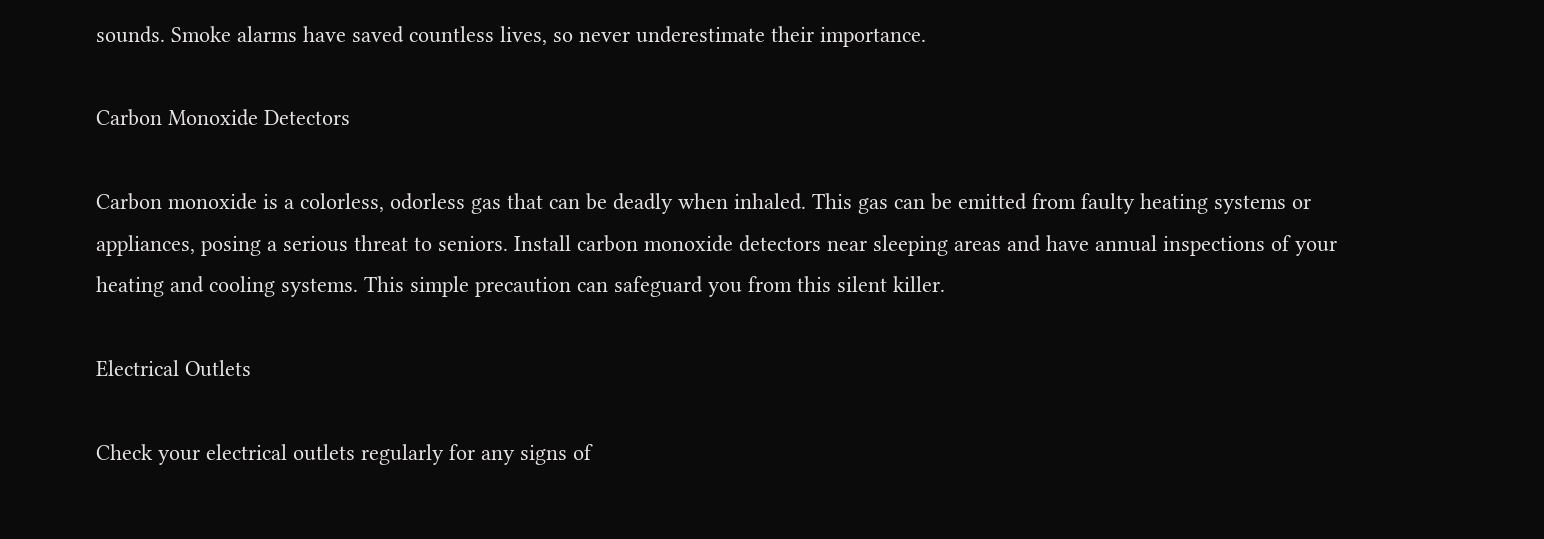sounds. Smoke alarms have saved countless lives, so never underestimate their importance.

Carbon Monoxide Detectors

Carbon monoxide is a colorless, odorless gas that can be deadly when inhaled. This gas can be emitted from faulty heating systems or appliances, posing a serious threat to seniors. Install carbon monoxide detectors near sleeping areas and have annual inspections of your heating and cooling systems. This simple precaution can safeguard you from this silent killer.

Electrical Outlets

Check your electrical outlets regularly for any signs of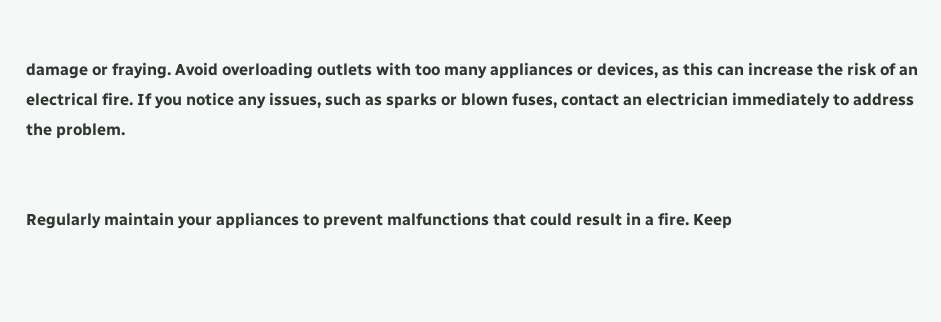damage or fraying. Avoid overloading outlets with too many appliances or devices, as this can increase the risk of an electrical fire. If you notice any issues, such as sparks or blown fuses, contact an electrician immediately to address the problem.


Regularly maintain your appliances to prevent malfunctions that could result in a fire. Keep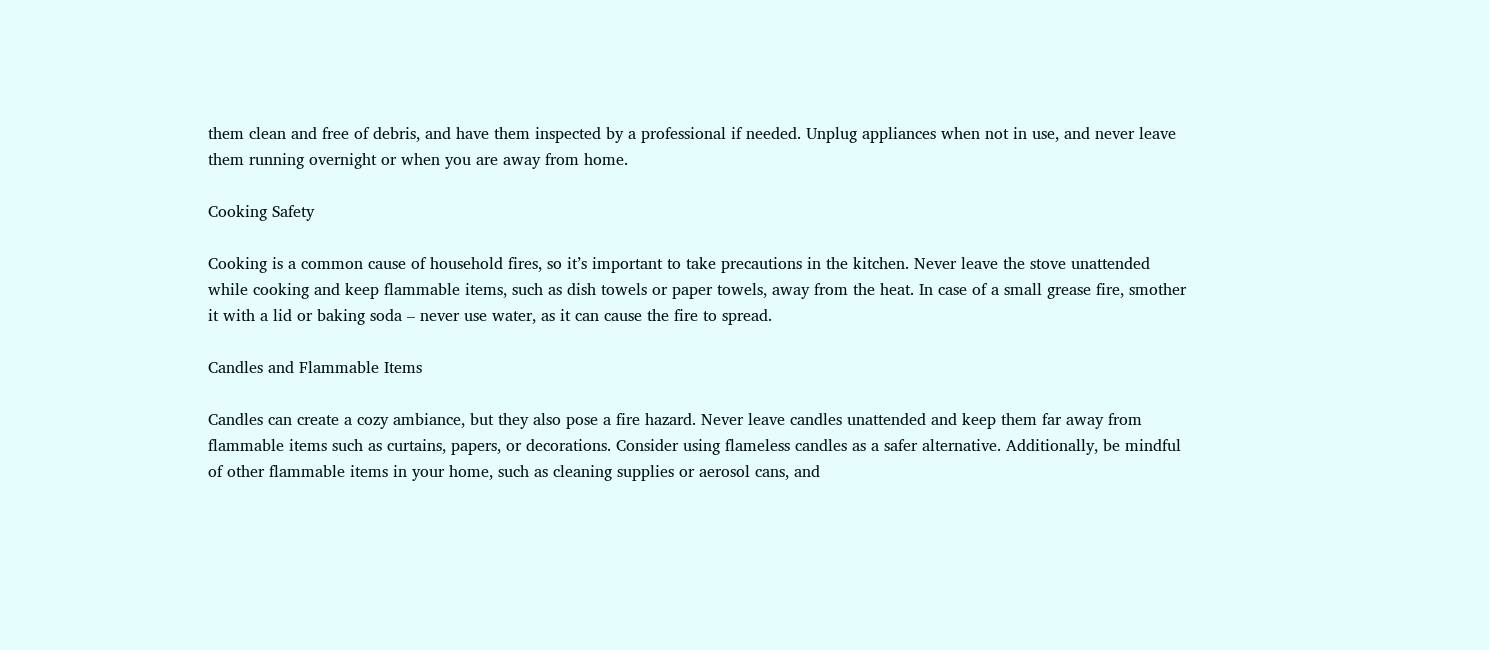them clean and free of debris, and have them inspected by a professional if needed. Unplug appliances when not in use, and never leave them running overnight or when you are away from home.

Cooking Safety

Cooking is a common cause of household fires, so it’s important to take precautions in the kitchen. Never leave the stove unattended while cooking and keep flammable items, such as dish towels or paper towels, away from the heat. In case of a small grease fire, smother it with a lid or baking soda – never use water, as it can cause the fire to spread.

Candles and Flammable Items

Candles can create a cozy ambiance, but they also pose a fire hazard. Never leave candles unattended and keep them far away from flammable items such as curtains, papers, or decorations. Consider using flameless candles as a safer alternative. Additionally, be mindful of other flammable items in your home, such as cleaning supplies or aerosol cans, and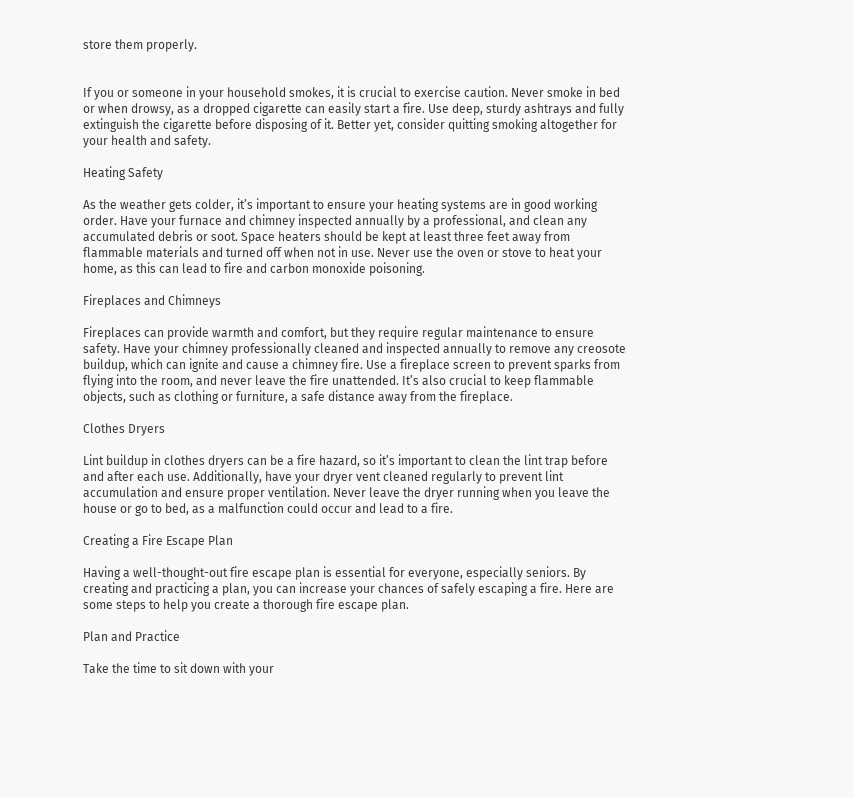store them properly.


If you or someone in your household smokes, it is crucial to exercise caution. Never smoke in bed or when drowsy, as a dropped cigarette can easily start a fire. Use deep, sturdy ashtrays and fully extinguish the cigarette before disposing of it. Better yet, consider quitting smoking altogether for your health and safety.

Heating Safety

As the weather gets colder, it’s important to ensure your heating systems are in good working order. Have your furnace and chimney inspected annually by a professional, and clean any accumulated debris or soot. Space heaters should be kept at least three feet away from flammable materials and turned off when not in use. Never use the oven or stove to heat your home, as this can lead to fire and carbon monoxide poisoning.

Fireplaces and Chimneys

Fireplaces can provide warmth and comfort, but they require regular maintenance to ensure safety. Have your chimney professionally cleaned and inspected annually to remove any creosote buildup, which can ignite and cause a chimney fire. Use a fireplace screen to prevent sparks from flying into the room, and never leave the fire unattended. It’s also crucial to keep flammable objects, such as clothing or furniture, a safe distance away from the fireplace.

Clothes Dryers

Lint buildup in clothes dryers can be a fire hazard, so it’s important to clean the lint trap before and after each use. Additionally, have your dryer vent cleaned regularly to prevent lint accumulation and ensure proper ventilation. Never leave the dryer running when you leave the house or go to bed, as a malfunction could occur and lead to a fire.

Creating a Fire Escape Plan

Having a well-thought-out fire escape plan is essential for everyone, especially seniors. By creating and practicing a plan, you can increase your chances of safely escaping a fire. Here are some steps to help you create a thorough fire escape plan.

Plan and Practice

Take the time to sit down with your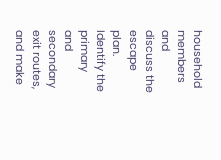household members and discuss the escape plan. Identify the primary and secondary exit routes, and make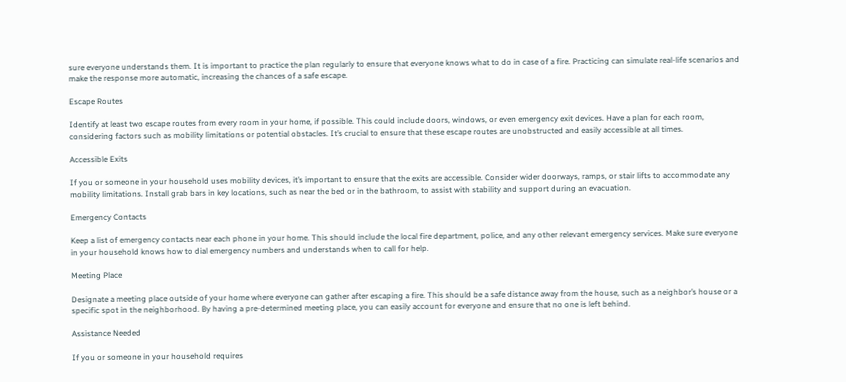sure everyone understands them. It is important to practice the plan regularly to ensure that everyone knows what to do in case of a fire. Practicing can simulate real-life scenarios and make the response more automatic, increasing the chances of a safe escape.

Escape Routes

Identify at least two escape routes from every room in your home, if possible. This could include doors, windows, or even emergency exit devices. Have a plan for each room, considering factors such as mobility limitations or potential obstacles. It’s crucial to ensure that these escape routes are unobstructed and easily accessible at all times.

Accessible Exits

If you or someone in your household uses mobility devices, it’s important to ensure that the exits are accessible. Consider wider doorways, ramps, or stair lifts to accommodate any mobility limitations. Install grab bars in key locations, such as near the bed or in the bathroom, to assist with stability and support during an evacuation.

Emergency Contacts

Keep a list of emergency contacts near each phone in your home. This should include the local fire department, police, and any other relevant emergency services. Make sure everyone in your household knows how to dial emergency numbers and understands when to call for help.

Meeting Place

Designate a meeting place outside of your home where everyone can gather after escaping a fire. This should be a safe distance away from the house, such as a neighbor’s house or a specific spot in the neighborhood. By having a pre-determined meeting place, you can easily account for everyone and ensure that no one is left behind.

Assistance Needed

If you or someone in your household requires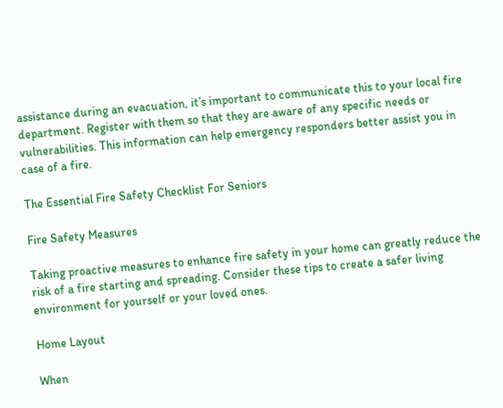assistance during an evacuation, it’s important to communicate this to your local fire department. Register with them so that they are aware of any specific needs or vulnerabilities. This information can help emergency responders better assist you in case of a fire.

The Essential Fire Safety Checklist For Seniors

Fire Safety Measures

Taking proactive measures to enhance fire safety in your home can greatly reduce the risk of a fire starting and spreading. Consider these tips to create a safer living environment for yourself or your loved ones.

Home Layout

When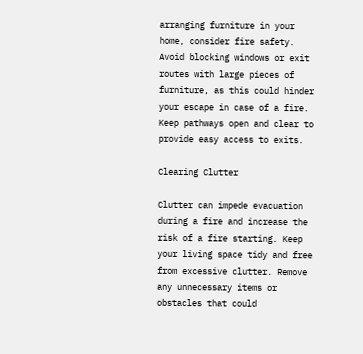arranging furniture in your home, consider fire safety. Avoid blocking windows or exit routes with large pieces of furniture, as this could hinder your escape in case of a fire. Keep pathways open and clear to provide easy access to exits.

Clearing Clutter

Clutter can impede evacuation during a fire and increase the risk of a fire starting. Keep your living space tidy and free from excessive clutter. Remove any unnecessary items or obstacles that could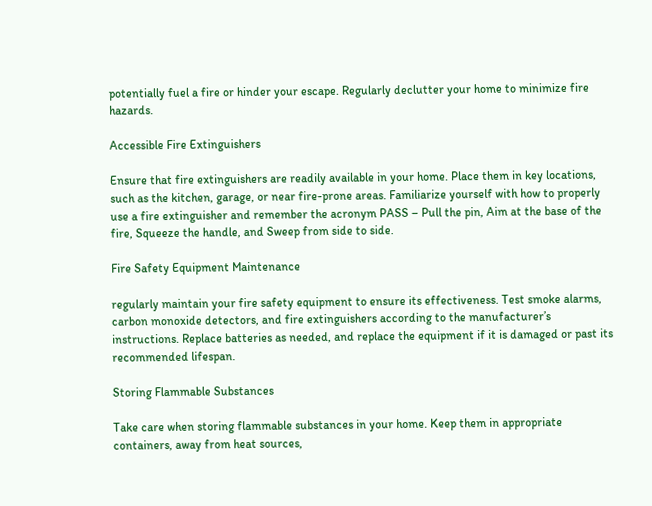potentially fuel a fire or hinder your escape. Regularly declutter your home to minimize fire hazards.

Accessible Fire Extinguishers

Ensure that fire extinguishers are readily available in your home. Place them in key locations, such as the kitchen, garage, or near fire-prone areas. Familiarize yourself with how to properly use a fire extinguisher and remember the acronym PASS – Pull the pin, Aim at the base of the fire, Squeeze the handle, and Sweep from side to side.

Fire Safety Equipment Maintenance

regularly maintain your fire safety equipment to ensure its effectiveness. Test smoke alarms, carbon monoxide detectors, and fire extinguishers according to the manufacturer’s instructions. Replace batteries as needed, and replace the equipment if it is damaged or past its recommended lifespan.

Storing Flammable Substances

Take care when storing flammable substances in your home. Keep them in appropriate containers, away from heat sources,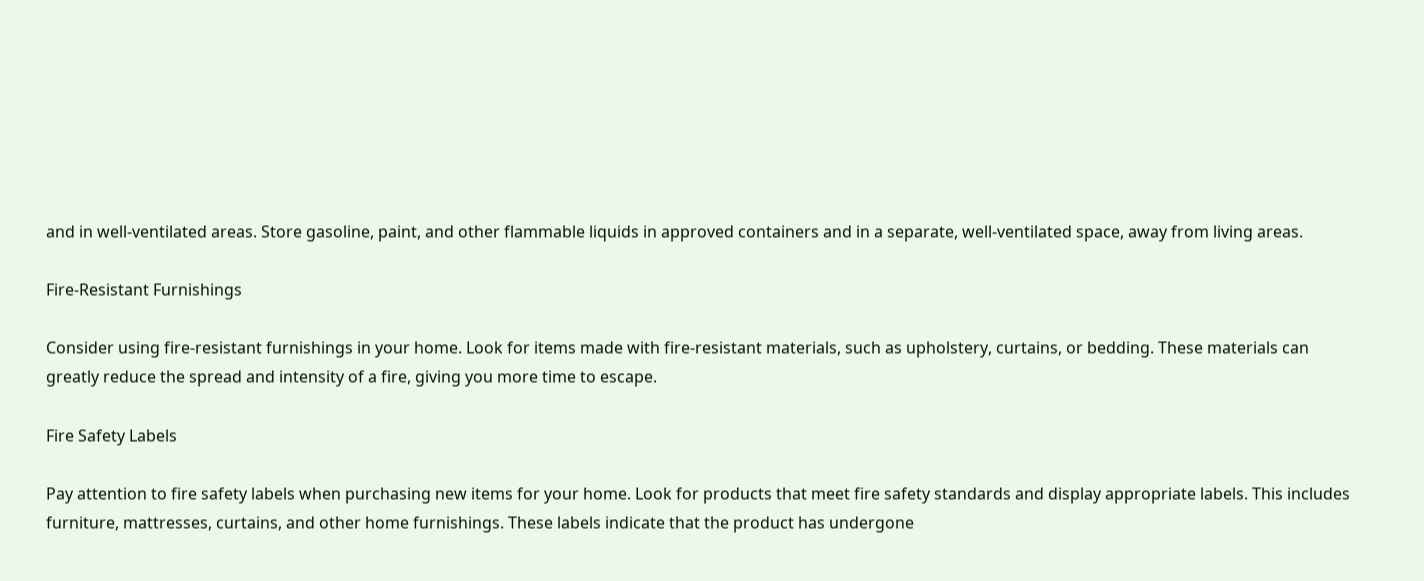and in well-ventilated areas. Store gasoline, paint, and other flammable liquids in approved containers and in a separate, well-ventilated space, away from living areas.

Fire-Resistant Furnishings

Consider using fire-resistant furnishings in your home. Look for items made with fire-resistant materials, such as upholstery, curtains, or bedding. These materials can greatly reduce the spread and intensity of a fire, giving you more time to escape.

Fire Safety Labels

Pay attention to fire safety labels when purchasing new items for your home. Look for products that meet fire safety standards and display appropriate labels. This includes furniture, mattresses, curtains, and other home furnishings. These labels indicate that the product has undergone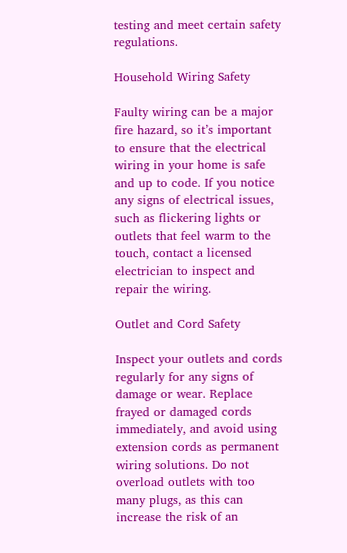testing and meet certain safety regulations.

Household Wiring Safety

Faulty wiring can be a major fire hazard, so it’s important to ensure that the electrical wiring in your home is safe and up to code. If you notice any signs of electrical issues, such as flickering lights or outlets that feel warm to the touch, contact a licensed electrician to inspect and repair the wiring.

Outlet and Cord Safety

Inspect your outlets and cords regularly for any signs of damage or wear. Replace frayed or damaged cords immediately, and avoid using extension cords as permanent wiring solutions. Do not overload outlets with too many plugs, as this can increase the risk of an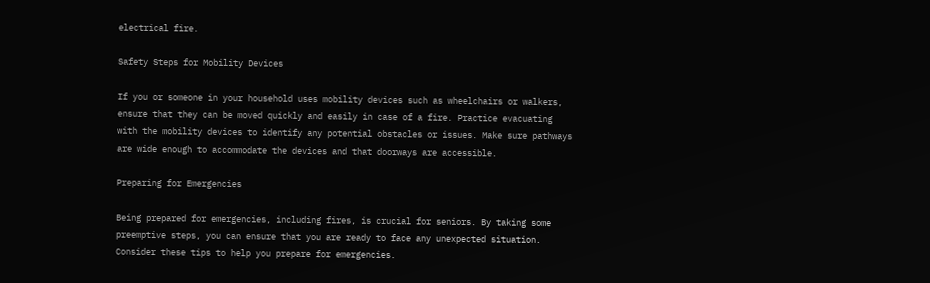electrical fire.

Safety Steps for Mobility Devices

If you or someone in your household uses mobility devices such as wheelchairs or walkers, ensure that they can be moved quickly and easily in case of a fire. Practice evacuating with the mobility devices to identify any potential obstacles or issues. Make sure pathways are wide enough to accommodate the devices and that doorways are accessible.

Preparing for Emergencies

Being prepared for emergencies, including fires, is crucial for seniors. By taking some preemptive steps, you can ensure that you are ready to face any unexpected situation. Consider these tips to help you prepare for emergencies.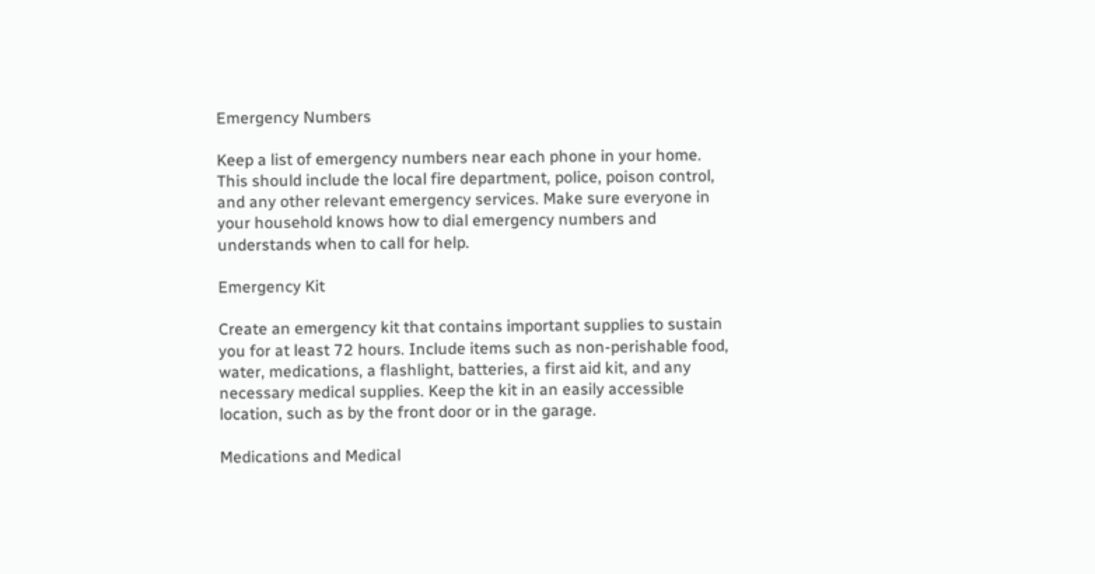Emergency Numbers

Keep a list of emergency numbers near each phone in your home. This should include the local fire department, police, poison control, and any other relevant emergency services. Make sure everyone in your household knows how to dial emergency numbers and understands when to call for help.

Emergency Kit

Create an emergency kit that contains important supplies to sustain you for at least 72 hours. Include items such as non-perishable food, water, medications, a flashlight, batteries, a first aid kit, and any necessary medical supplies. Keep the kit in an easily accessible location, such as by the front door or in the garage.

Medications and Medical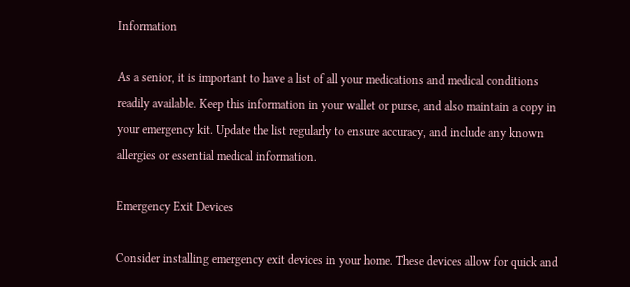Information

As a senior, it is important to have a list of all your medications and medical conditions readily available. Keep this information in your wallet or purse, and also maintain a copy in your emergency kit. Update the list regularly to ensure accuracy, and include any known allergies or essential medical information.

Emergency Exit Devices

Consider installing emergency exit devices in your home. These devices allow for quick and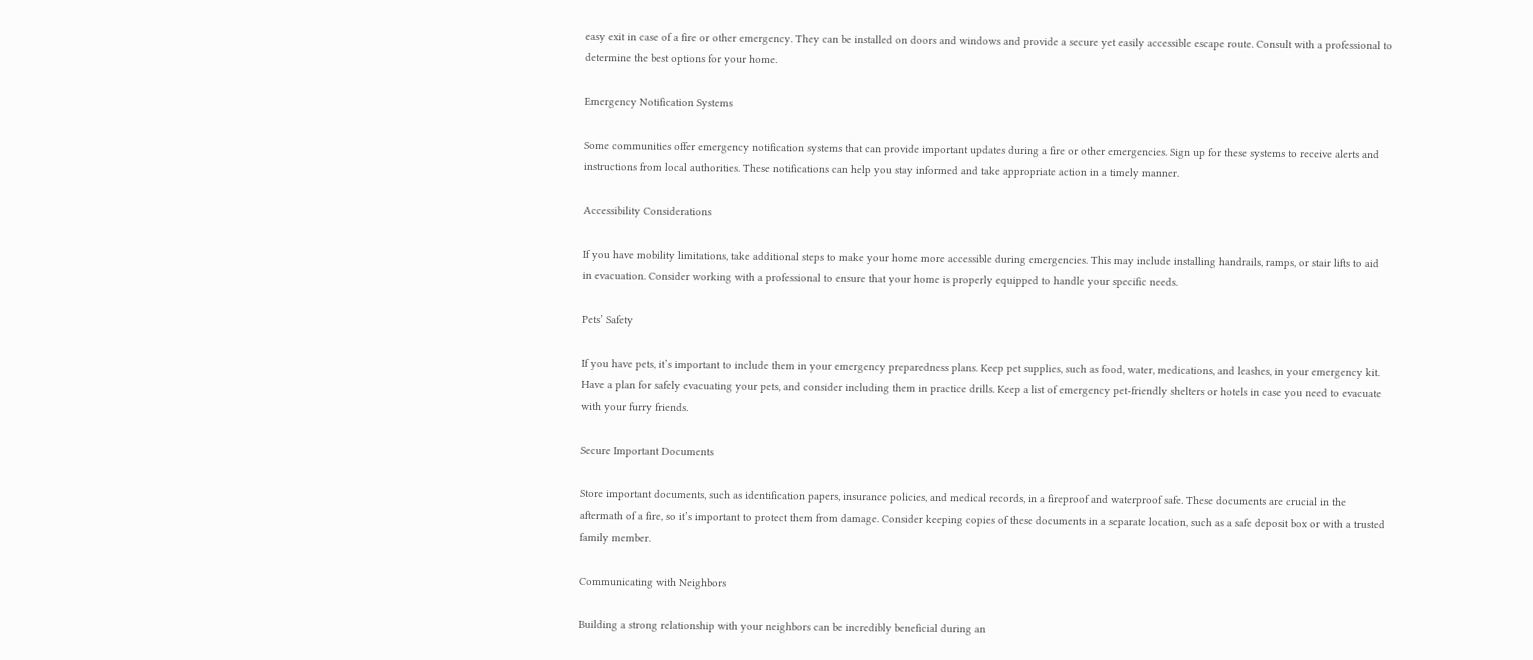easy exit in case of a fire or other emergency. They can be installed on doors and windows and provide a secure yet easily accessible escape route. Consult with a professional to determine the best options for your home.

Emergency Notification Systems

Some communities offer emergency notification systems that can provide important updates during a fire or other emergencies. Sign up for these systems to receive alerts and instructions from local authorities. These notifications can help you stay informed and take appropriate action in a timely manner.

Accessibility Considerations

If you have mobility limitations, take additional steps to make your home more accessible during emergencies. This may include installing handrails, ramps, or stair lifts to aid in evacuation. Consider working with a professional to ensure that your home is properly equipped to handle your specific needs.

Pets’ Safety

If you have pets, it’s important to include them in your emergency preparedness plans. Keep pet supplies, such as food, water, medications, and leashes, in your emergency kit. Have a plan for safely evacuating your pets, and consider including them in practice drills. Keep a list of emergency pet-friendly shelters or hotels in case you need to evacuate with your furry friends.

Secure Important Documents

Store important documents, such as identification papers, insurance policies, and medical records, in a fireproof and waterproof safe. These documents are crucial in the aftermath of a fire, so it’s important to protect them from damage. Consider keeping copies of these documents in a separate location, such as a safe deposit box or with a trusted family member.

Communicating with Neighbors

Building a strong relationship with your neighbors can be incredibly beneficial during an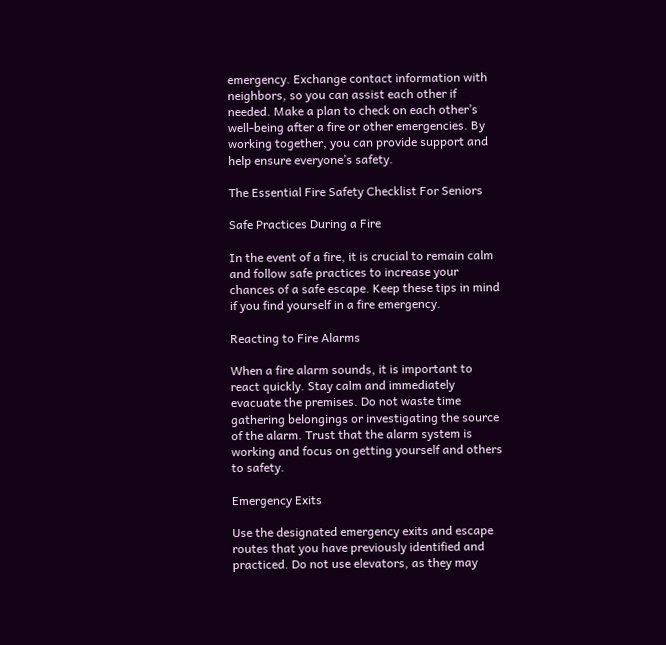emergency. Exchange contact information with neighbors, so you can assist each other if needed. Make a plan to check on each other’s well-being after a fire or other emergencies. By working together, you can provide support and help ensure everyone’s safety.

The Essential Fire Safety Checklist For Seniors

Safe Practices During a Fire

In the event of a fire, it is crucial to remain calm and follow safe practices to increase your chances of a safe escape. Keep these tips in mind if you find yourself in a fire emergency.

Reacting to Fire Alarms

When a fire alarm sounds, it is important to react quickly. Stay calm and immediately evacuate the premises. Do not waste time gathering belongings or investigating the source of the alarm. Trust that the alarm system is working and focus on getting yourself and others to safety.

Emergency Exits

Use the designated emergency exits and escape routes that you have previously identified and practiced. Do not use elevators, as they may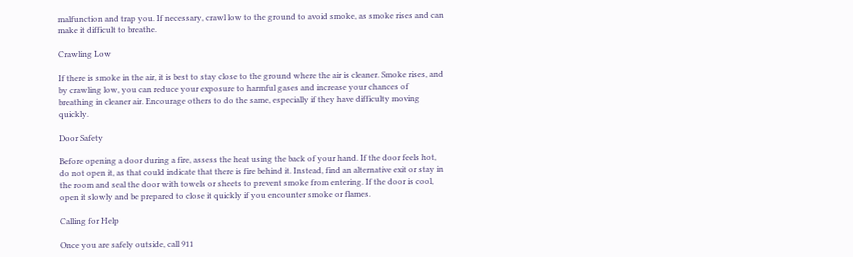malfunction and trap you. If necessary, crawl low to the ground to avoid smoke, as smoke rises and can make it difficult to breathe.

Crawling Low

If there is smoke in the air, it is best to stay close to the ground where the air is cleaner. Smoke rises, and by crawling low, you can reduce your exposure to harmful gases and increase your chances of breathing in cleaner air. Encourage others to do the same, especially if they have difficulty moving quickly.

Door Safety

Before opening a door during a fire, assess the heat using the back of your hand. If the door feels hot, do not open it, as that could indicate that there is fire behind it. Instead, find an alternative exit or stay in the room and seal the door with towels or sheets to prevent smoke from entering. If the door is cool, open it slowly and be prepared to close it quickly if you encounter smoke or flames.

Calling for Help

Once you are safely outside, call 911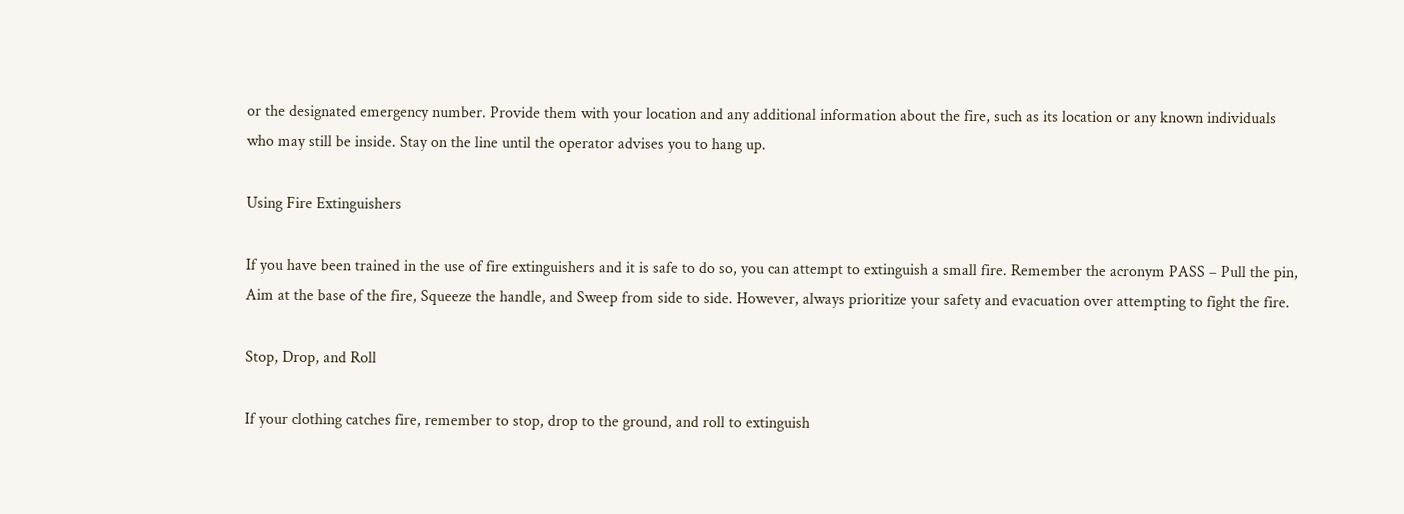or the designated emergency number. Provide them with your location and any additional information about the fire, such as its location or any known individuals who may still be inside. Stay on the line until the operator advises you to hang up.

Using Fire Extinguishers

If you have been trained in the use of fire extinguishers and it is safe to do so, you can attempt to extinguish a small fire. Remember the acronym PASS – Pull the pin, Aim at the base of the fire, Squeeze the handle, and Sweep from side to side. However, always prioritize your safety and evacuation over attempting to fight the fire.

Stop, Drop, and Roll

If your clothing catches fire, remember to stop, drop to the ground, and roll to extinguish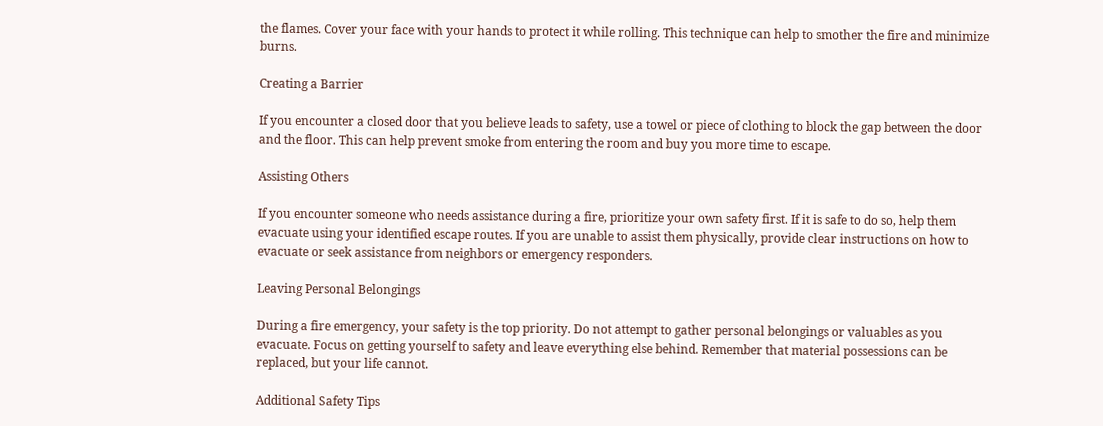the flames. Cover your face with your hands to protect it while rolling. This technique can help to smother the fire and minimize burns.

Creating a Barrier

If you encounter a closed door that you believe leads to safety, use a towel or piece of clothing to block the gap between the door and the floor. This can help prevent smoke from entering the room and buy you more time to escape.

Assisting Others

If you encounter someone who needs assistance during a fire, prioritize your own safety first. If it is safe to do so, help them evacuate using your identified escape routes. If you are unable to assist them physically, provide clear instructions on how to evacuate or seek assistance from neighbors or emergency responders.

Leaving Personal Belongings

During a fire emergency, your safety is the top priority. Do not attempt to gather personal belongings or valuables as you evacuate. Focus on getting yourself to safety and leave everything else behind. Remember that material possessions can be replaced, but your life cannot.

Additional Safety Tips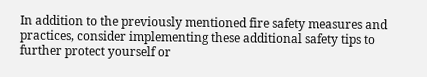In addition to the previously mentioned fire safety measures and practices, consider implementing these additional safety tips to further protect yourself or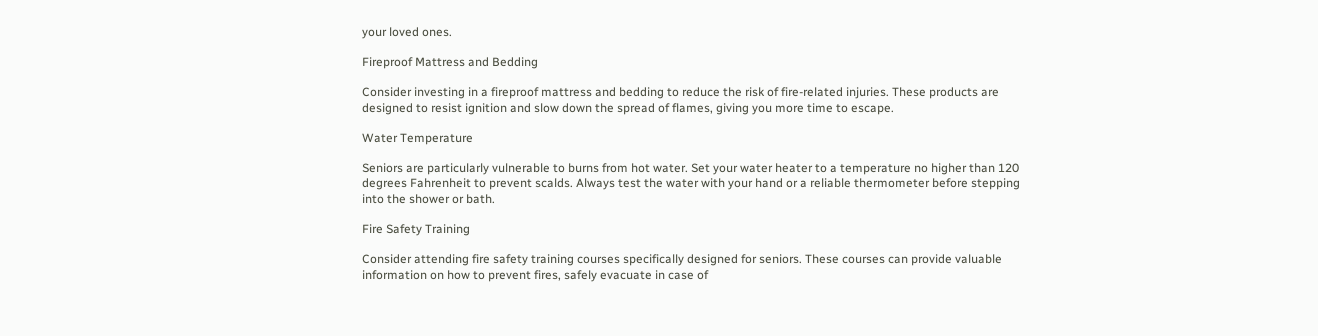your loved ones.

Fireproof Mattress and Bedding

Consider investing in a fireproof mattress and bedding to reduce the risk of fire-related injuries. These products are designed to resist ignition and slow down the spread of flames, giving you more time to escape.

Water Temperature

Seniors are particularly vulnerable to burns from hot water. Set your water heater to a temperature no higher than 120 degrees Fahrenheit to prevent scalds. Always test the water with your hand or a reliable thermometer before stepping into the shower or bath.

Fire Safety Training

Consider attending fire safety training courses specifically designed for seniors. These courses can provide valuable information on how to prevent fires, safely evacuate in case of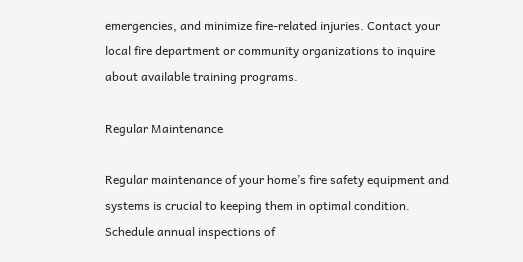emergencies, and minimize fire-related injuries. Contact your local fire department or community organizations to inquire about available training programs.

Regular Maintenance

Regular maintenance of your home’s fire safety equipment and systems is crucial to keeping them in optimal condition. Schedule annual inspections of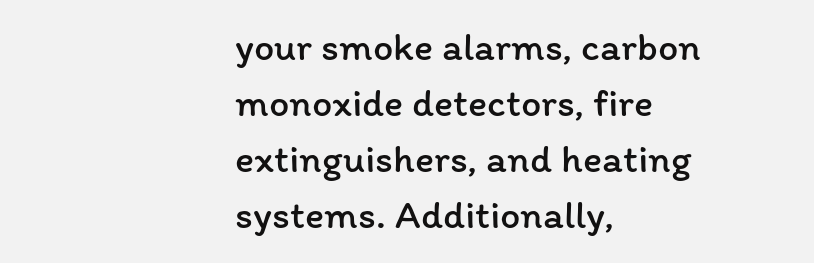your smoke alarms, carbon monoxide detectors, fire extinguishers, and heating systems. Additionally,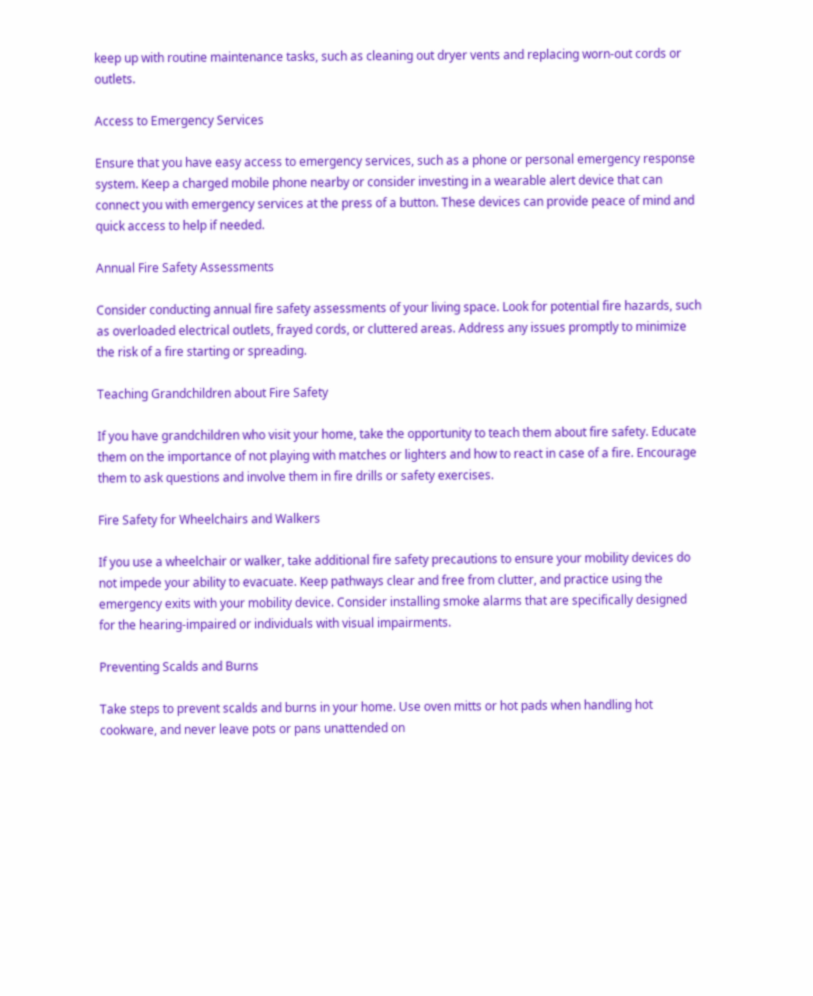keep up with routine maintenance tasks, such as cleaning out dryer vents and replacing worn-out cords or outlets.

Access to Emergency Services

Ensure that you have easy access to emergency services, such as a phone or personal emergency response system. Keep a charged mobile phone nearby or consider investing in a wearable alert device that can connect you with emergency services at the press of a button. These devices can provide peace of mind and quick access to help if needed.

Annual Fire Safety Assessments

Consider conducting annual fire safety assessments of your living space. Look for potential fire hazards, such as overloaded electrical outlets, frayed cords, or cluttered areas. Address any issues promptly to minimize the risk of a fire starting or spreading.

Teaching Grandchildren about Fire Safety

If you have grandchildren who visit your home, take the opportunity to teach them about fire safety. Educate them on the importance of not playing with matches or lighters and how to react in case of a fire. Encourage them to ask questions and involve them in fire drills or safety exercises.

Fire Safety for Wheelchairs and Walkers

If you use a wheelchair or walker, take additional fire safety precautions to ensure your mobility devices do not impede your ability to evacuate. Keep pathways clear and free from clutter, and practice using the emergency exits with your mobility device. Consider installing smoke alarms that are specifically designed for the hearing-impaired or individuals with visual impairments.

Preventing Scalds and Burns

Take steps to prevent scalds and burns in your home. Use oven mitts or hot pads when handling hot cookware, and never leave pots or pans unattended on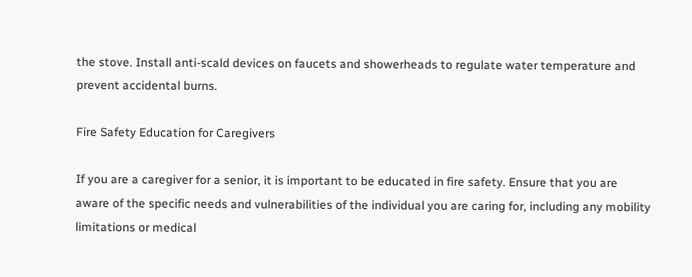the stove. Install anti-scald devices on faucets and showerheads to regulate water temperature and prevent accidental burns.

Fire Safety Education for Caregivers

If you are a caregiver for a senior, it is important to be educated in fire safety. Ensure that you are aware of the specific needs and vulnerabilities of the individual you are caring for, including any mobility limitations or medical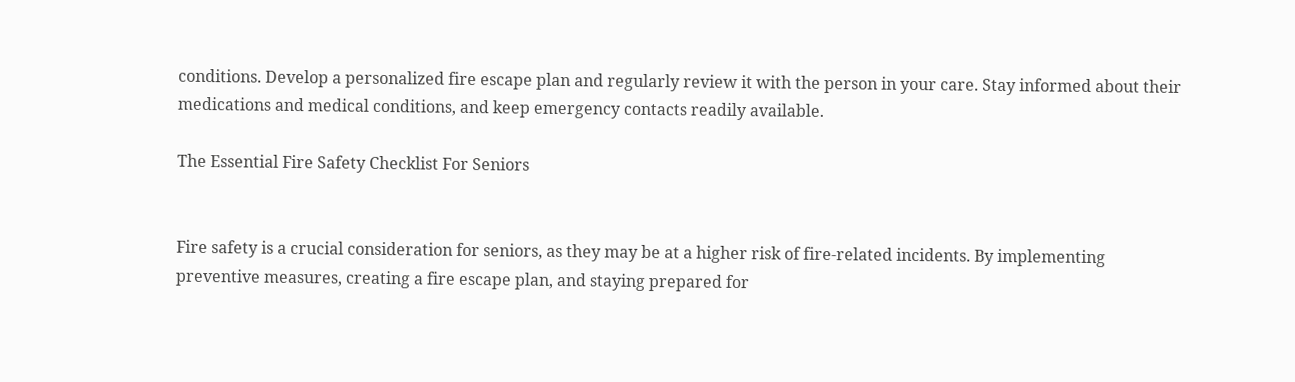conditions. Develop a personalized fire escape plan and regularly review it with the person in your care. Stay informed about their medications and medical conditions, and keep emergency contacts readily available.

The Essential Fire Safety Checklist For Seniors


Fire safety is a crucial consideration for seniors, as they may be at a higher risk of fire-related incidents. By implementing preventive measures, creating a fire escape plan, and staying prepared for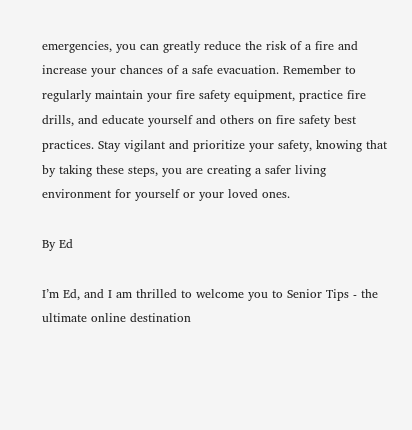emergencies, you can greatly reduce the risk of a fire and increase your chances of a safe evacuation. Remember to regularly maintain your fire safety equipment, practice fire drills, and educate yourself and others on fire safety best practices. Stay vigilant and prioritize your safety, knowing that by taking these steps, you are creating a safer living environment for yourself or your loved ones.

By Ed

I’m Ed, and I am thrilled to welcome you to Senior Tips - the ultimate online destination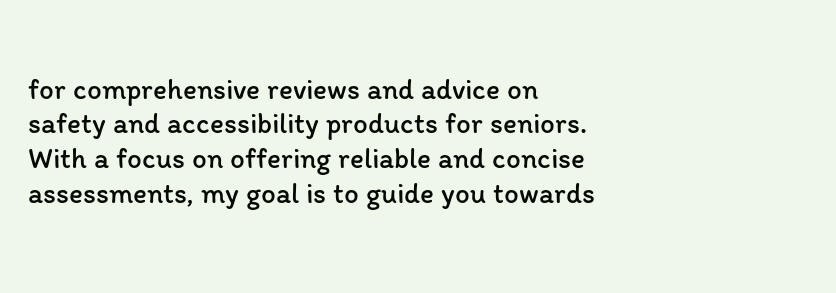for comprehensive reviews and advice on safety and accessibility products for seniors. With a focus on offering reliable and concise assessments, my goal is to guide you towards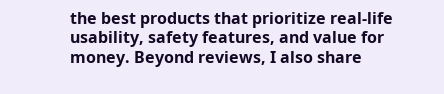the best products that prioritize real-life usability, safety features, and value for money. Beyond reviews, I also share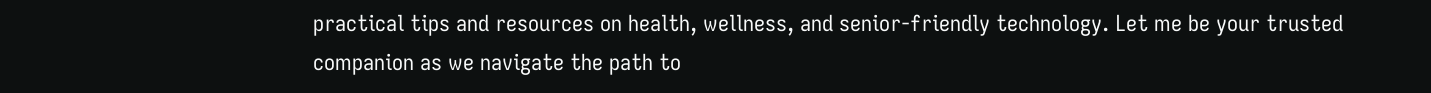practical tips and resources on health, wellness, and senior-friendly technology. Let me be your trusted companion as we navigate the path to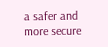a safer and more secure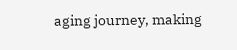aging journey, making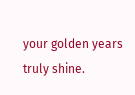your golden years truly shine.